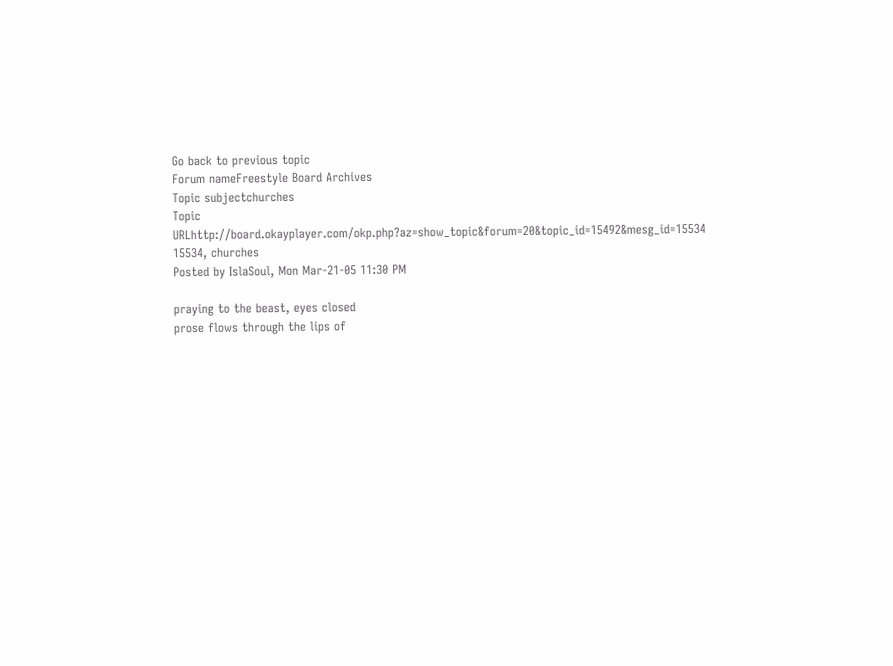Go back to previous topic
Forum nameFreestyle Board Archives
Topic subjectchurches
Topic URLhttp://board.okayplayer.com/okp.php?az=show_topic&forum=20&topic_id=15492&mesg_id=15534
15534, churches
Posted by IslaSoul, Mon Mar-21-05 11:30 PM

praying to the beast, eyes closed
prose flows through the lips of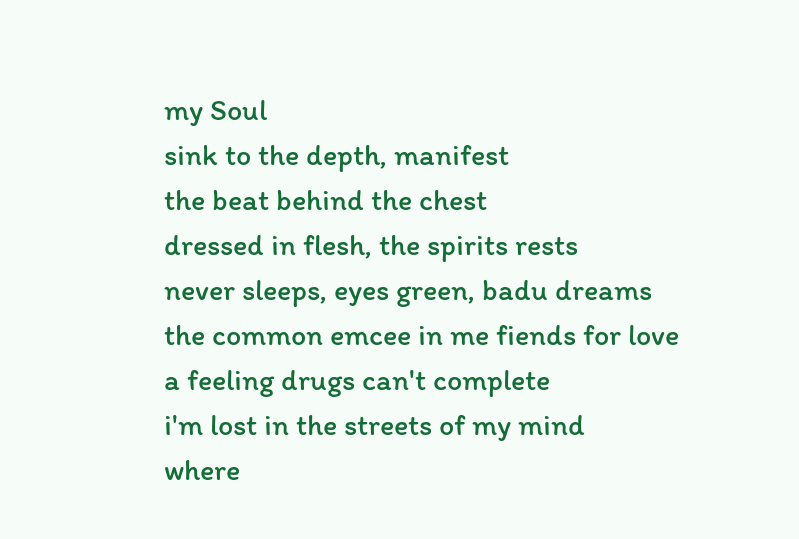my Soul
sink to the depth, manifest
the beat behind the chest
dressed in flesh, the spirits rests
never sleeps, eyes green, badu dreams
the common emcee in me fiends for love
a feeling drugs can't complete
i'm lost in the streets of my mind
where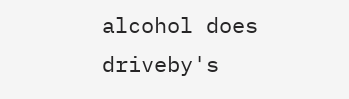alcohol does driveby's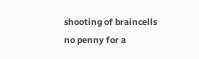shooting of braincells
no penny for a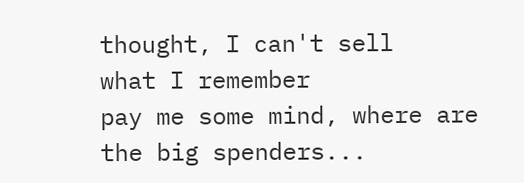thought, I can't sell
what I remember
pay me some mind, where are the big spenders...